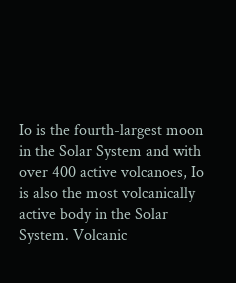Io is the fourth-largest moon in the Solar System and with over 400 active volcanoes, Io is also the most volcanically active body in the Solar System. Volcanic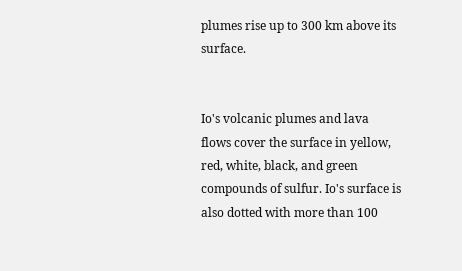plumes rise up to 300 km above its surface.


Io's volcanic plumes and lava flows cover the surface in yellow, red, white, black, and green compounds of sulfur. Io's surface is also dotted with more than 100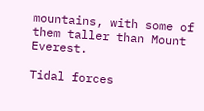mountains, with some of them taller than Mount Everest.

Tidal forces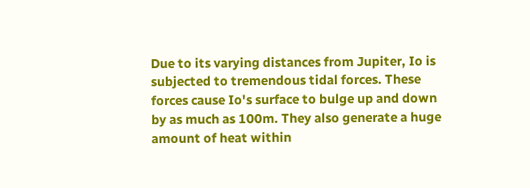Due to its varying distances from Jupiter, Io is subjected to tremendous tidal forces. These forces cause Io's surface to bulge up and down by as much as 100m. They also generate a huge amount of heat within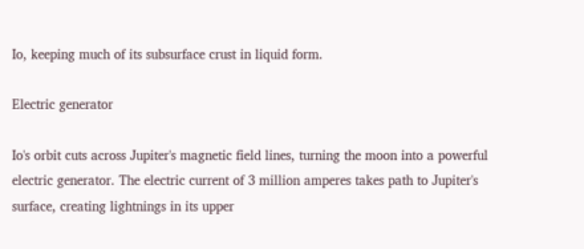Io, keeping much of its subsurface crust in liquid form.

Electric generator

Io's orbit cuts across Jupiter's magnetic field lines, turning the moon into a powerful electric generator. The electric current of 3 million amperes takes path to Jupiter's surface, creating lightnings in its upper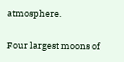atmosphere.

Four largest moons of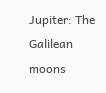Jupiter: The Galilean moons